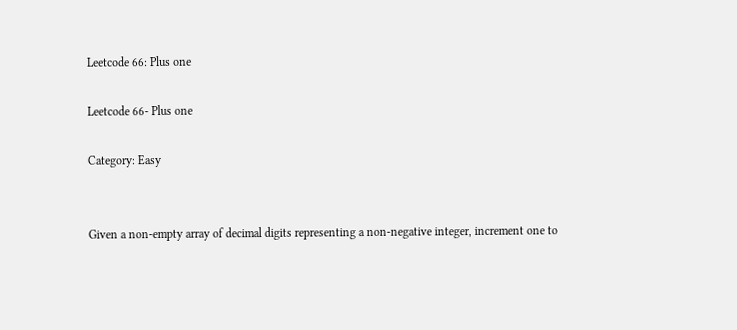Leetcode 66: Plus one

Leetcode 66- Plus one

Category: Easy


Given a non-empty array of decimal digits representing a non-negative integer, increment one to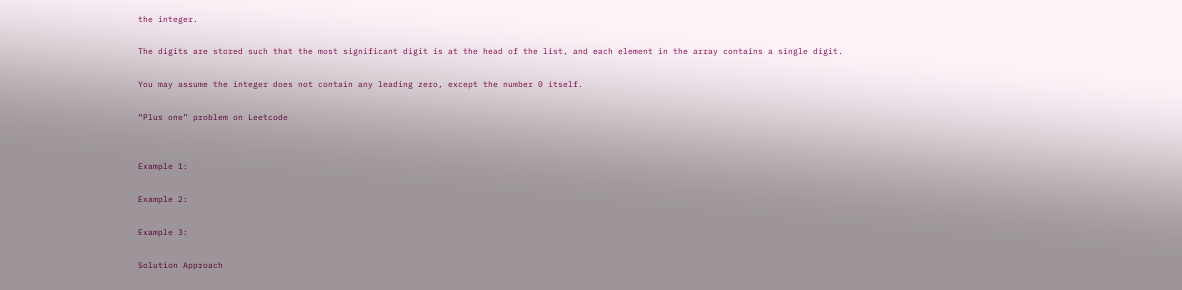the integer.

The digits are stored such that the most significant digit is at the head of the list, and each element in the array contains a single digit.

You may assume the integer does not contain any leading zero, except the number 0 itself.

“Plus one” problem on Leetcode


Example 1:

Example 2:

Example 3:

Solution Approach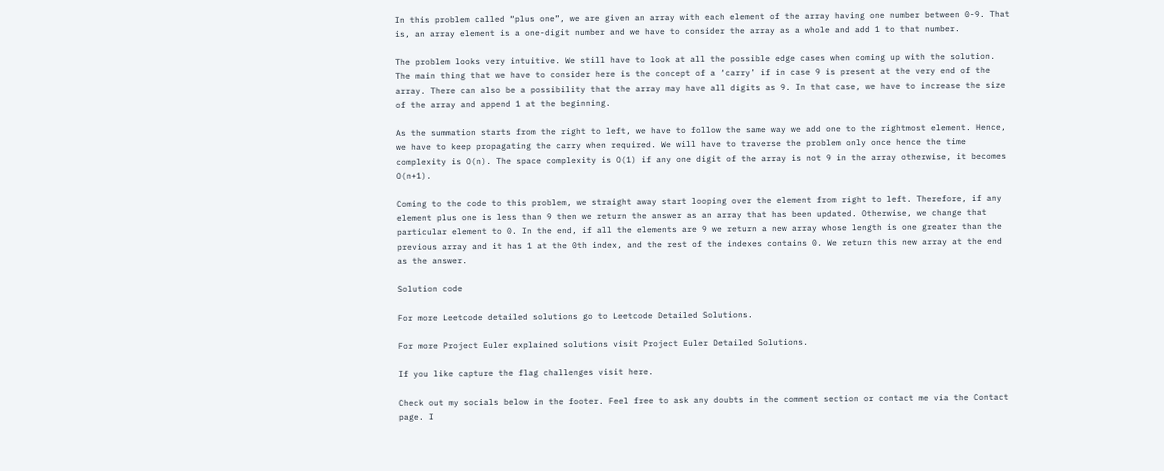In this problem called “plus one”, we are given an array with each element of the array having one number between 0-9. That is, an array element is a one-digit number and we have to consider the array as a whole and add 1 to that number.

The problem looks very intuitive. We still have to look at all the possible edge cases when coming up with the solution. The main thing that we have to consider here is the concept of a ‘carry’ if in case 9 is present at the very end of the array. There can also be a possibility that the array may have all digits as 9. In that case, we have to increase the size of the array and append 1 at the beginning.

As the summation starts from the right to left, we have to follow the same way we add one to the rightmost element. Hence, we have to keep propagating the carry when required. We will have to traverse the problem only once hence the time complexity is O(n). The space complexity is O(1) if any one digit of the array is not 9 in the array otherwise, it becomes O(n+1).

Coming to the code to this problem, we straight away start looping over the element from right to left. Therefore, if any element plus one is less than 9 then we return the answer as an array that has been updated. Otherwise, we change that particular element to 0. In the end, if all the elements are 9 we return a new array whose length is one greater than the previous array and it has 1 at the 0th index, and the rest of the indexes contains 0. We return this new array at the end as the answer.

Solution code

For more Leetcode detailed solutions go to Leetcode Detailed Solutions.

For more Project Euler explained solutions visit Project Euler Detailed Solutions.

If you like capture the flag challenges visit here.

Check out my socials below in the footer. Feel free to ask any doubts in the comment section or contact me via the Contact page. I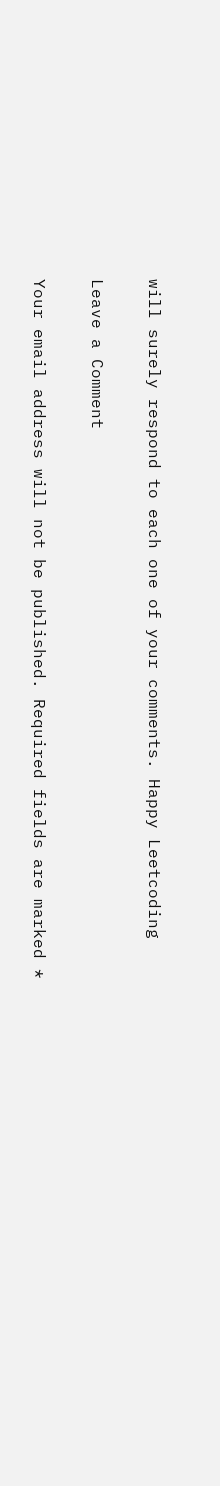will surely respond to each one of your comments. Happy Leetcoding

Leave a Comment

Your email address will not be published. Required fields are marked *